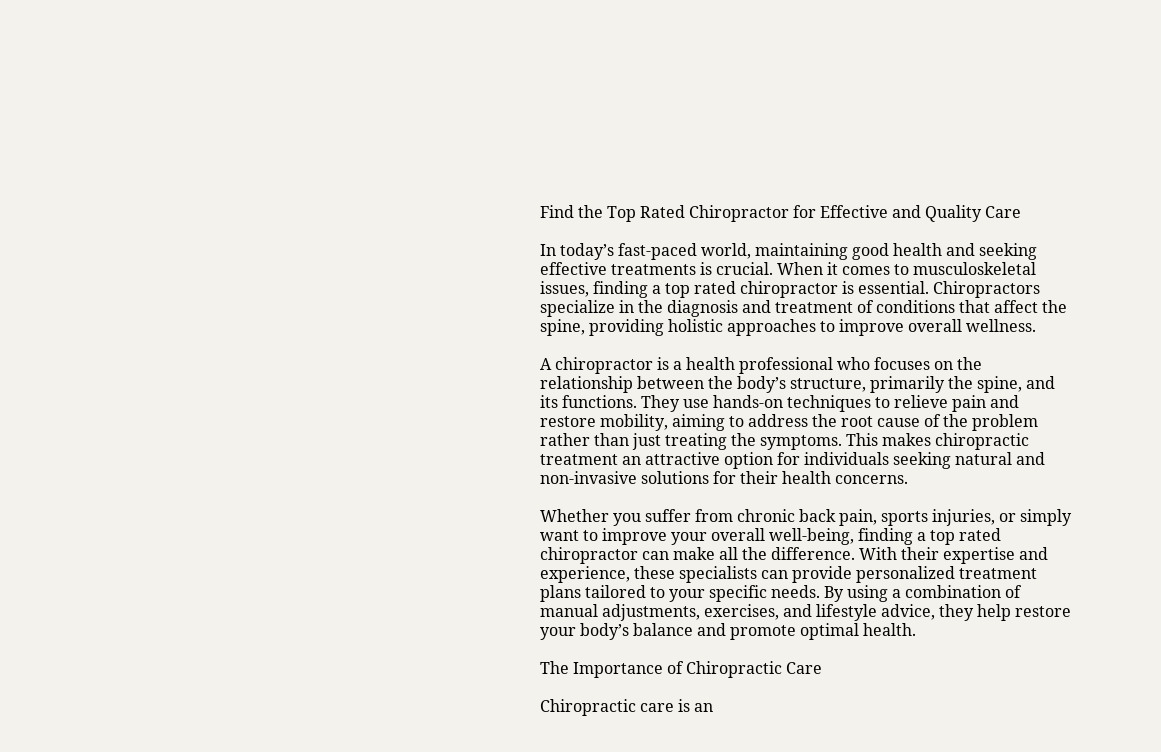Find the Top Rated Chiropractor for Effective and Quality Care

In today’s fast-paced world, maintaining good health and seeking effective treatments is crucial. When it comes to musculoskeletal issues, finding a top rated chiropractor is essential. Chiropractors specialize in the diagnosis and treatment of conditions that affect the spine, providing holistic approaches to improve overall wellness.

A chiropractor is a health professional who focuses on the relationship between the body’s structure, primarily the spine, and its functions. They use hands-on techniques to relieve pain and restore mobility, aiming to address the root cause of the problem rather than just treating the symptoms. This makes chiropractic treatment an attractive option for individuals seeking natural and non-invasive solutions for their health concerns.

Whether you suffer from chronic back pain, sports injuries, or simply want to improve your overall well-being, finding a top rated chiropractor can make all the difference. With their expertise and experience, these specialists can provide personalized treatment plans tailored to your specific needs. By using a combination of manual adjustments, exercises, and lifestyle advice, they help restore your body’s balance and promote optimal health.

The Importance of Chiropractic Care

Chiropractic care is an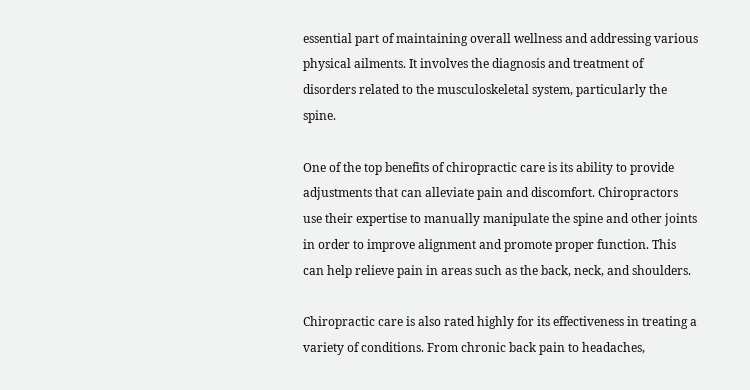essential part of maintaining overall wellness and addressing various physical ailments. It involves the diagnosis and treatment of disorders related to the musculoskeletal system, particularly the spine.

One of the top benefits of chiropractic care is its ability to provide adjustments that can alleviate pain and discomfort. Chiropractors use their expertise to manually manipulate the spine and other joints in order to improve alignment and promote proper function. This can help relieve pain in areas such as the back, neck, and shoulders.

Chiropractic care is also rated highly for its effectiveness in treating a variety of conditions. From chronic back pain to headaches,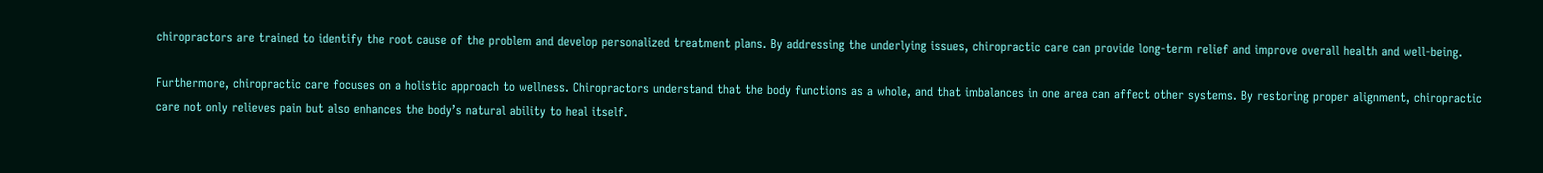chiropractors are trained to identify the root cause of the problem and develop personalized treatment plans. By addressing the underlying issues, chiropractic care can provide long-term relief and improve overall health and well-being.

Furthermore, chiropractic care focuses on a holistic approach to wellness. Chiropractors understand that the body functions as a whole, and that imbalances in one area can affect other systems. By restoring proper alignment, chiropractic care not only relieves pain but also enhances the body’s natural ability to heal itself.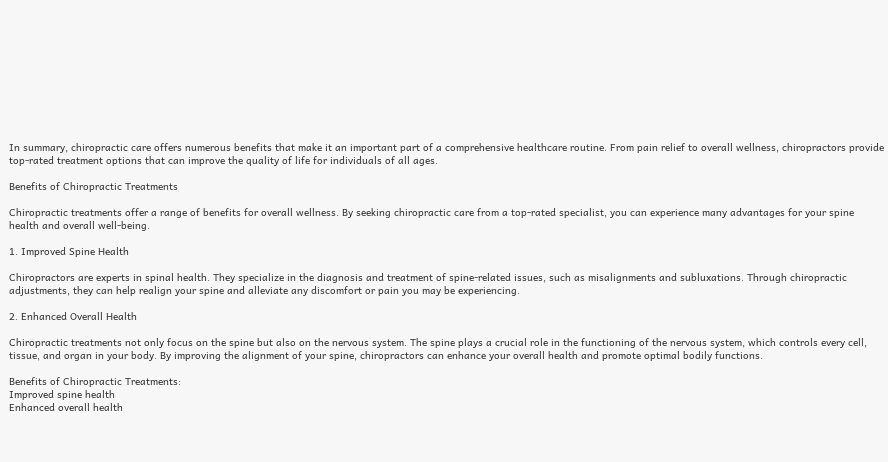In summary, chiropractic care offers numerous benefits that make it an important part of a comprehensive healthcare routine. From pain relief to overall wellness, chiropractors provide top-rated treatment options that can improve the quality of life for individuals of all ages.

Benefits of Chiropractic Treatments

Chiropractic treatments offer a range of benefits for overall wellness. By seeking chiropractic care from a top-rated specialist, you can experience many advantages for your spine health and overall well-being.

1. Improved Spine Health

Chiropractors are experts in spinal health. They specialize in the diagnosis and treatment of spine-related issues, such as misalignments and subluxations. Through chiropractic adjustments, they can help realign your spine and alleviate any discomfort or pain you may be experiencing.

2. Enhanced Overall Health

Chiropractic treatments not only focus on the spine but also on the nervous system. The spine plays a crucial role in the functioning of the nervous system, which controls every cell, tissue, and organ in your body. By improving the alignment of your spine, chiropractors can enhance your overall health and promote optimal bodily functions.

Benefits of Chiropractic Treatments:
Improved spine health
Enhanced overall health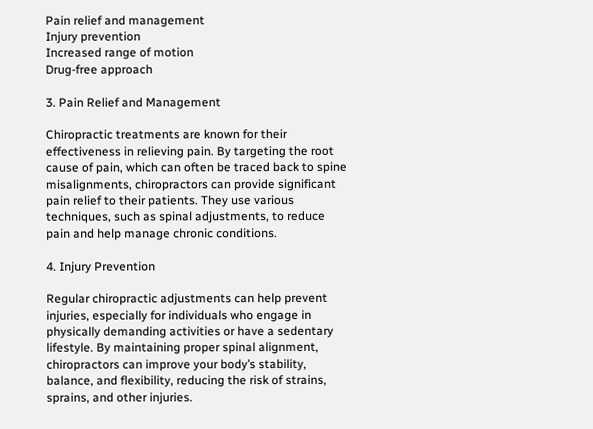Pain relief and management
Injury prevention
Increased range of motion
Drug-free approach

3. Pain Relief and Management

Chiropractic treatments are known for their effectiveness in relieving pain. By targeting the root cause of pain, which can often be traced back to spine misalignments, chiropractors can provide significant pain relief to their patients. They use various techniques, such as spinal adjustments, to reduce pain and help manage chronic conditions.

4. Injury Prevention

Regular chiropractic adjustments can help prevent injuries, especially for individuals who engage in physically demanding activities or have a sedentary lifestyle. By maintaining proper spinal alignment, chiropractors can improve your body’s stability, balance, and flexibility, reducing the risk of strains, sprains, and other injuries.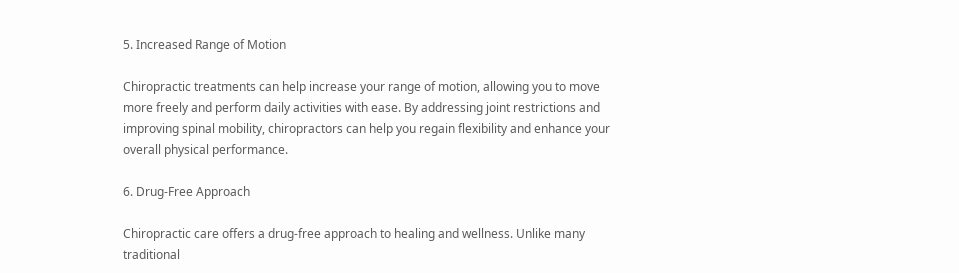5. Increased Range of Motion

Chiropractic treatments can help increase your range of motion, allowing you to move more freely and perform daily activities with ease. By addressing joint restrictions and improving spinal mobility, chiropractors can help you regain flexibility and enhance your overall physical performance.

6. Drug-Free Approach

Chiropractic care offers a drug-free approach to healing and wellness. Unlike many traditional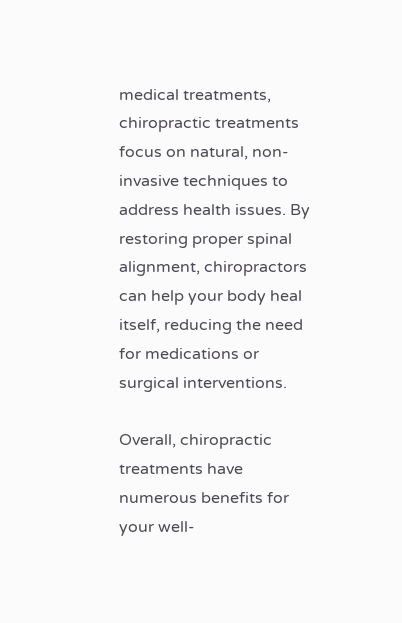medical treatments, chiropractic treatments focus on natural, non-invasive techniques to address health issues. By restoring proper spinal alignment, chiropractors can help your body heal itself, reducing the need for medications or surgical interventions.

Overall, chiropractic treatments have numerous benefits for your well-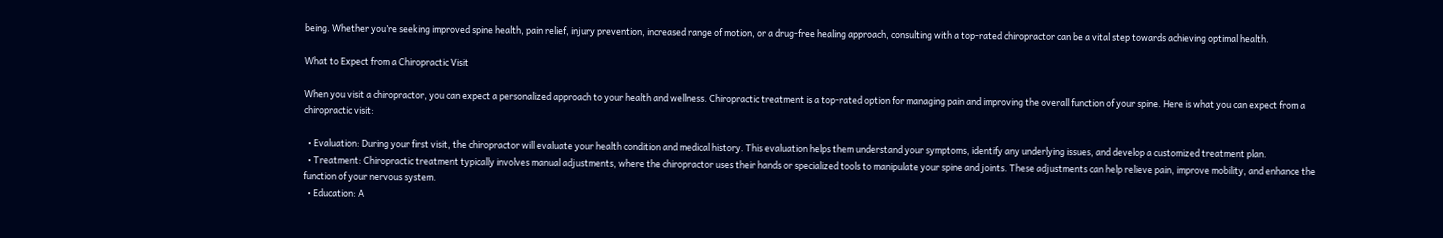being. Whether you’re seeking improved spine health, pain relief, injury prevention, increased range of motion, or a drug-free healing approach, consulting with a top-rated chiropractor can be a vital step towards achieving optimal health.

What to Expect from a Chiropractic Visit

When you visit a chiropractor, you can expect a personalized approach to your health and wellness. Chiropractic treatment is a top-rated option for managing pain and improving the overall function of your spine. Here is what you can expect from a chiropractic visit:

  • Evaluation: During your first visit, the chiropractor will evaluate your health condition and medical history. This evaluation helps them understand your symptoms, identify any underlying issues, and develop a customized treatment plan.
  • Treatment: Chiropractic treatment typically involves manual adjustments, where the chiropractor uses their hands or specialized tools to manipulate your spine and joints. These adjustments can help relieve pain, improve mobility, and enhance the function of your nervous system.
  • Education: A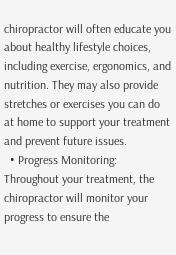chiropractor will often educate you about healthy lifestyle choices, including exercise, ergonomics, and nutrition. They may also provide stretches or exercises you can do at home to support your treatment and prevent future issues.
  • Progress Monitoring: Throughout your treatment, the chiropractor will monitor your progress to ensure the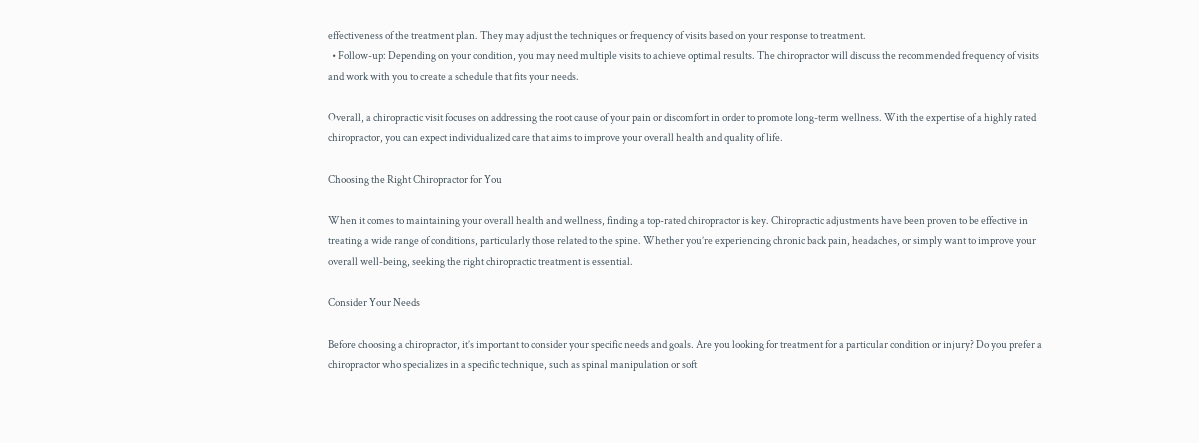effectiveness of the treatment plan. They may adjust the techniques or frequency of visits based on your response to treatment.
  • Follow-up: Depending on your condition, you may need multiple visits to achieve optimal results. The chiropractor will discuss the recommended frequency of visits and work with you to create a schedule that fits your needs.

Overall, a chiropractic visit focuses on addressing the root cause of your pain or discomfort in order to promote long-term wellness. With the expertise of a highly rated chiropractor, you can expect individualized care that aims to improve your overall health and quality of life.

Choosing the Right Chiropractor for You

When it comes to maintaining your overall health and wellness, finding a top-rated chiropractor is key. Chiropractic adjustments have been proven to be effective in treating a wide range of conditions, particularly those related to the spine. Whether you’re experiencing chronic back pain, headaches, or simply want to improve your overall well-being, seeking the right chiropractic treatment is essential.

Consider Your Needs

Before choosing a chiropractor, it’s important to consider your specific needs and goals. Are you looking for treatment for a particular condition or injury? Do you prefer a chiropractor who specializes in a specific technique, such as spinal manipulation or soft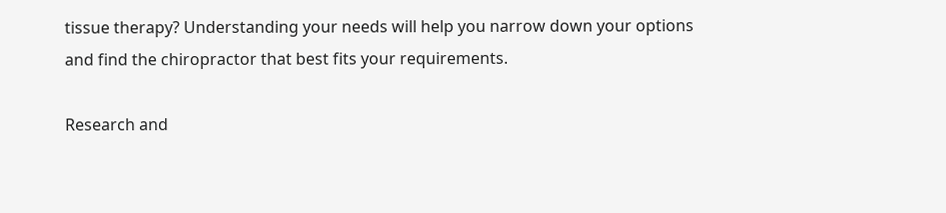tissue therapy? Understanding your needs will help you narrow down your options and find the chiropractor that best fits your requirements.

Research and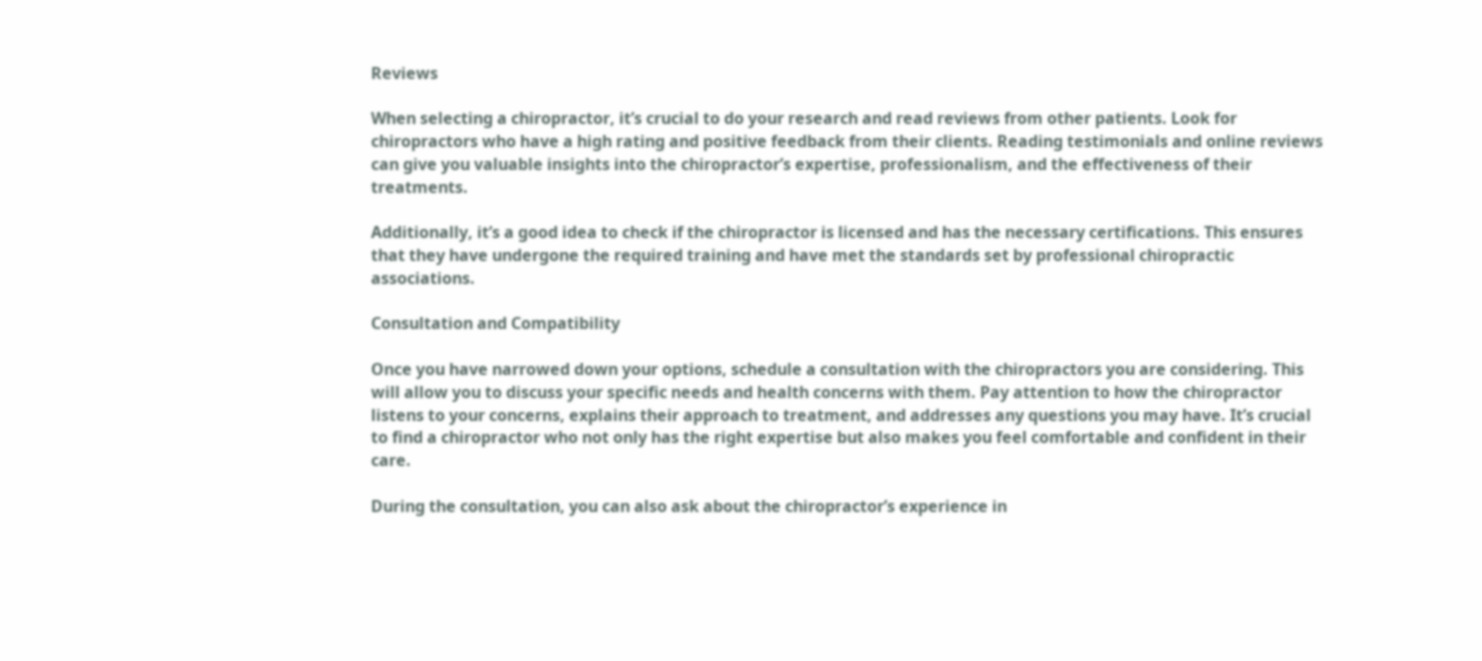Reviews

When selecting a chiropractor, it’s crucial to do your research and read reviews from other patients. Look for chiropractors who have a high rating and positive feedback from their clients. Reading testimonials and online reviews can give you valuable insights into the chiropractor’s expertise, professionalism, and the effectiveness of their treatments.

Additionally, it’s a good idea to check if the chiropractor is licensed and has the necessary certifications. This ensures that they have undergone the required training and have met the standards set by professional chiropractic associations.

Consultation and Compatibility

Once you have narrowed down your options, schedule a consultation with the chiropractors you are considering. This will allow you to discuss your specific needs and health concerns with them. Pay attention to how the chiropractor listens to your concerns, explains their approach to treatment, and addresses any questions you may have. It’s crucial to find a chiropractor who not only has the right expertise but also makes you feel comfortable and confident in their care.

During the consultation, you can also ask about the chiropractor’s experience in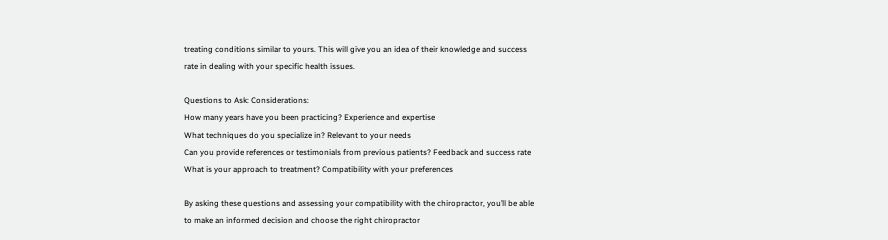treating conditions similar to yours. This will give you an idea of their knowledge and success rate in dealing with your specific health issues.

Questions to Ask: Considerations:
How many years have you been practicing? Experience and expertise
What techniques do you specialize in? Relevant to your needs
Can you provide references or testimonials from previous patients? Feedback and success rate
What is your approach to treatment? Compatibility with your preferences

By asking these questions and assessing your compatibility with the chiropractor, you’ll be able to make an informed decision and choose the right chiropractor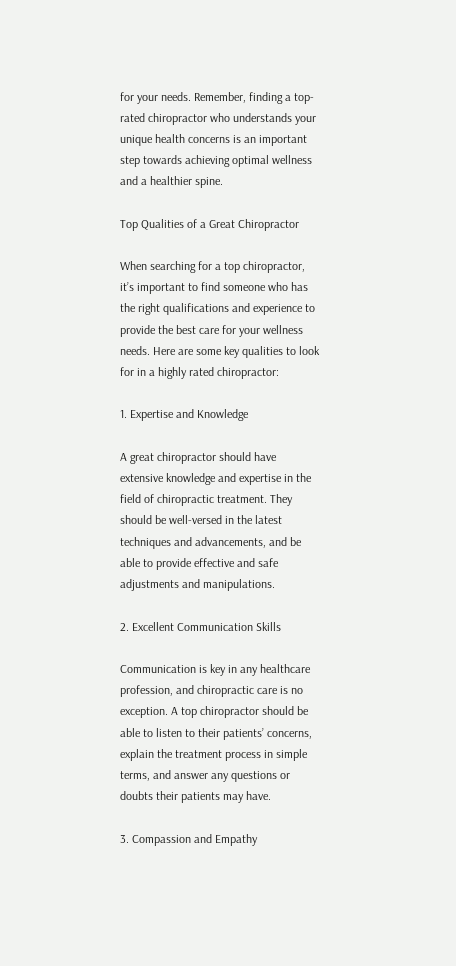for your needs. Remember, finding a top-rated chiropractor who understands your unique health concerns is an important step towards achieving optimal wellness and a healthier spine.

Top Qualities of a Great Chiropractor

When searching for a top chiropractor, it’s important to find someone who has the right qualifications and experience to provide the best care for your wellness needs. Here are some key qualities to look for in a highly rated chiropractor:

1. Expertise and Knowledge

A great chiropractor should have extensive knowledge and expertise in the field of chiropractic treatment. They should be well-versed in the latest techniques and advancements, and be able to provide effective and safe adjustments and manipulations.

2. Excellent Communication Skills

Communication is key in any healthcare profession, and chiropractic care is no exception. A top chiropractor should be able to listen to their patients’ concerns, explain the treatment process in simple terms, and answer any questions or doubts their patients may have.

3. Compassion and Empathy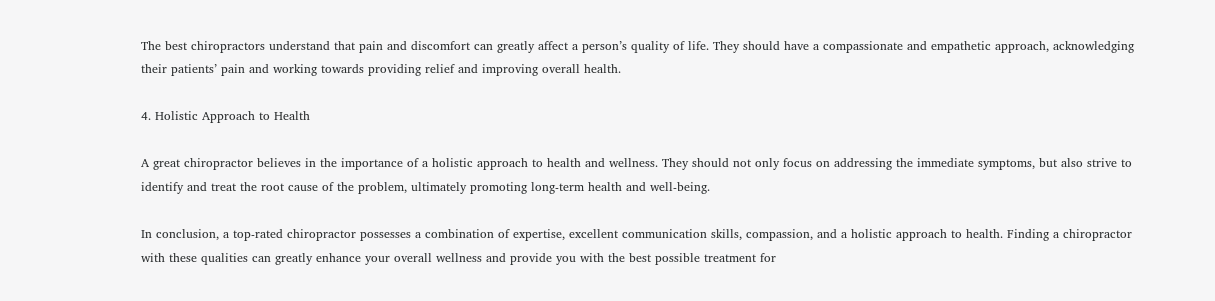The best chiropractors understand that pain and discomfort can greatly affect a person’s quality of life. They should have a compassionate and empathetic approach, acknowledging their patients’ pain and working towards providing relief and improving overall health.

4. Holistic Approach to Health

A great chiropractor believes in the importance of a holistic approach to health and wellness. They should not only focus on addressing the immediate symptoms, but also strive to identify and treat the root cause of the problem, ultimately promoting long-term health and well-being.

In conclusion, a top-rated chiropractor possesses a combination of expertise, excellent communication skills, compassion, and a holistic approach to health. Finding a chiropractor with these qualities can greatly enhance your overall wellness and provide you with the best possible treatment for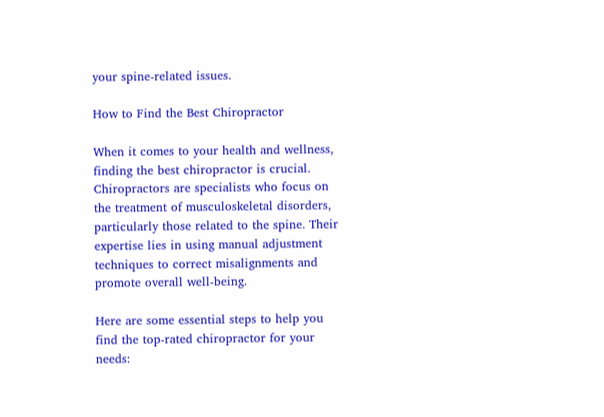your spine-related issues.

How to Find the Best Chiropractor

When it comes to your health and wellness, finding the best chiropractor is crucial. Chiropractors are specialists who focus on the treatment of musculoskeletal disorders, particularly those related to the spine. Their expertise lies in using manual adjustment techniques to correct misalignments and promote overall well-being.

Here are some essential steps to help you find the top-rated chiropractor for your needs: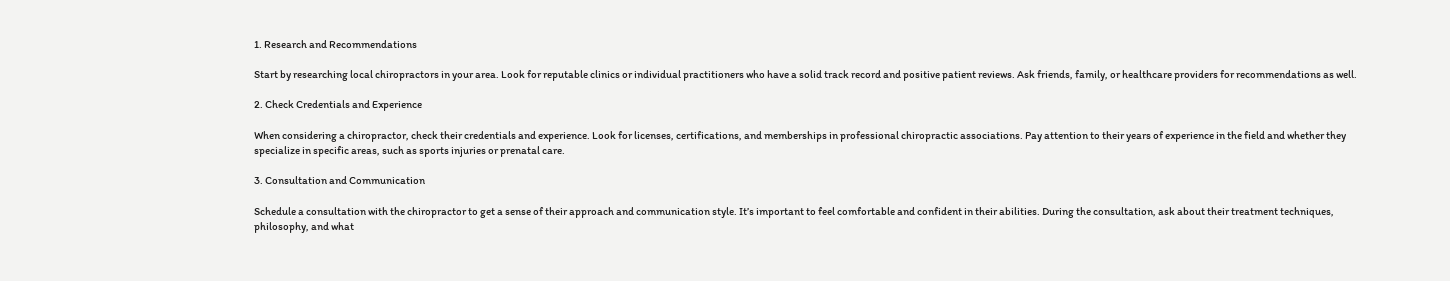1. Research and Recommendations

Start by researching local chiropractors in your area. Look for reputable clinics or individual practitioners who have a solid track record and positive patient reviews. Ask friends, family, or healthcare providers for recommendations as well.

2. Check Credentials and Experience

When considering a chiropractor, check their credentials and experience. Look for licenses, certifications, and memberships in professional chiropractic associations. Pay attention to their years of experience in the field and whether they specialize in specific areas, such as sports injuries or prenatal care.

3. Consultation and Communication

Schedule a consultation with the chiropractor to get a sense of their approach and communication style. It’s important to feel comfortable and confident in their abilities. During the consultation, ask about their treatment techniques, philosophy, and what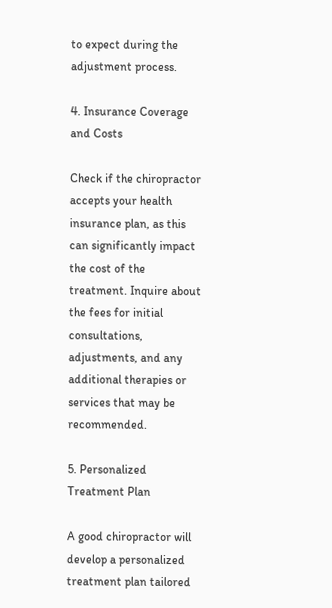to expect during the adjustment process.

4. Insurance Coverage and Costs

Check if the chiropractor accepts your health insurance plan, as this can significantly impact the cost of the treatment. Inquire about the fees for initial consultations, adjustments, and any additional therapies or services that may be recommended.

5. Personalized Treatment Plan

A good chiropractor will develop a personalized treatment plan tailored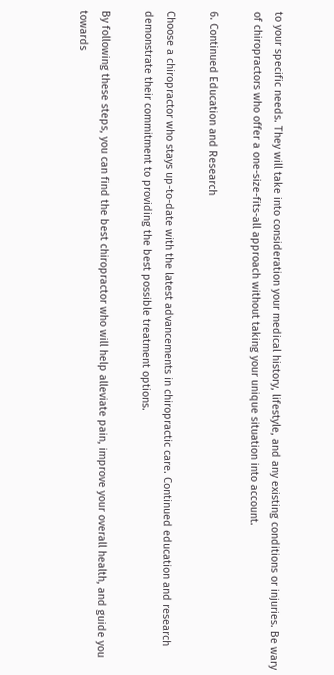to your specific needs. They will take into consideration your medical history, lifestyle, and any existing conditions or injuries. Be wary of chiropractors who offer a one-size-fits-all approach without taking your unique situation into account.

6. Continued Education and Research

Choose a chiropractor who stays up-to-date with the latest advancements in chiropractic care. Continued education and research demonstrate their commitment to providing the best possible treatment options.

By following these steps, you can find the best chiropractor who will help alleviate pain, improve your overall health, and guide you towards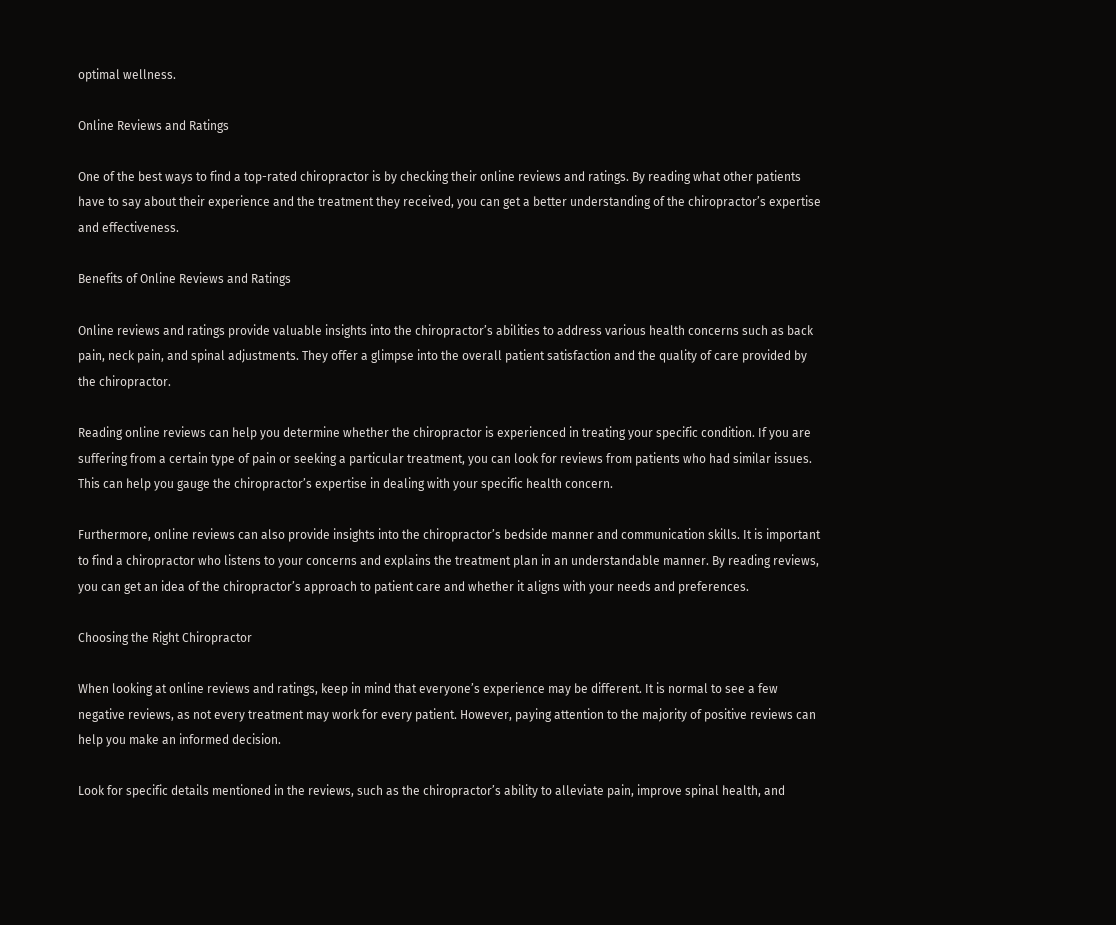optimal wellness.

Online Reviews and Ratings

One of the best ways to find a top-rated chiropractor is by checking their online reviews and ratings. By reading what other patients have to say about their experience and the treatment they received, you can get a better understanding of the chiropractor’s expertise and effectiveness.

Benefits of Online Reviews and Ratings

Online reviews and ratings provide valuable insights into the chiropractor’s abilities to address various health concerns such as back pain, neck pain, and spinal adjustments. They offer a glimpse into the overall patient satisfaction and the quality of care provided by the chiropractor.

Reading online reviews can help you determine whether the chiropractor is experienced in treating your specific condition. If you are suffering from a certain type of pain or seeking a particular treatment, you can look for reviews from patients who had similar issues. This can help you gauge the chiropractor’s expertise in dealing with your specific health concern.

Furthermore, online reviews can also provide insights into the chiropractor’s bedside manner and communication skills. It is important to find a chiropractor who listens to your concerns and explains the treatment plan in an understandable manner. By reading reviews, you can get an idea of the chiropractor’s approach to patient care and whether it aligns with your needs and preferences.

Choosing the Right Chiropractor

When looking at online reviews and ratings, keep in mind that everyone’s experience may be different. It is normal to see a few negative reviews, as not every treatment may work for every patient. However, paying attention to the majority of positive reviews can help you make an informed decision.

Look for specific details mentioned in the reviews, such as the chiropractor’s ability to alleviate pain, improve spinal health, and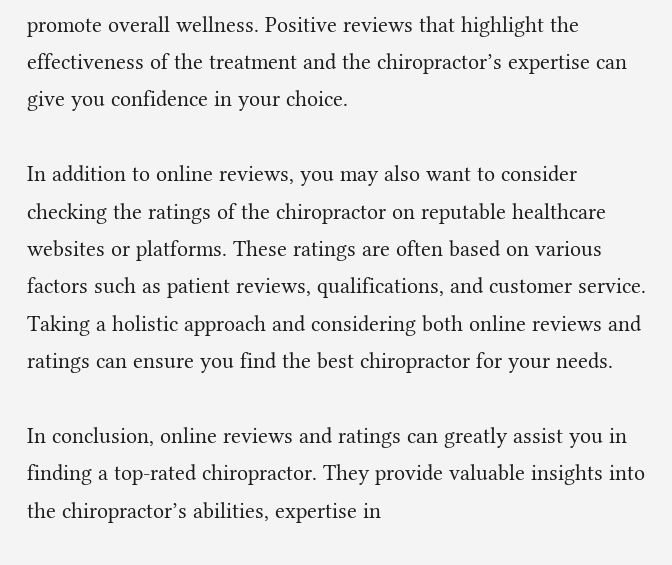promote overall wellness. Positive reviews that highlight the effectiveness of the treatment and the chiropractor’s expertise can give you confidence in your choice.

In addition to online reviews, you may also want to consider checking the ratings of the chiropractor on reputable healthcare websites or platforms. These ratings are often based on various factors such as patient reviews, qualifications, and customer service. Taking a holistic approach and considering both online reviews and ratings can ensure you find the best chiropractor for your needs.

In conclusion, online reviews and ratings can greatly assist you in finding a top-rated chiropractor. They provide valuable insights into the chiropractor’s abilities, expertise in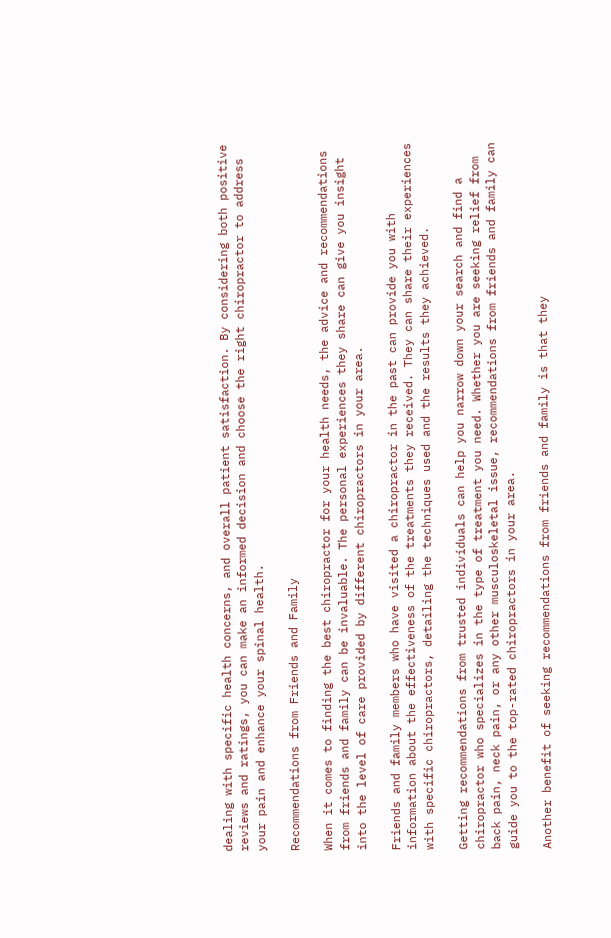dealing with specific health concerns, and overall patient satisfaction. By considering both positive reviews and ratings, you can make an informed decision and choose the right chiropractor to address your pain and enhance your spinal health.

Recommendations from Friends and Family

When it comes to finding the best chiropractor for your health needs, the advice and recommendations from friends and family can be invaluable. The personal experiences they share can give you insight into the level of care provided by different chiropractors in your area.

Friends and family members who have visited a chiropractor in the past can provide you with information about the effectiveness of the treatments they received. They can share their experiences with specific chiropractors, detailing the techniques used and the results they achieved.

Getting recommendations from trusted individuals can help you narrow down your search and find a chiropractor who specializes in the type of treatment you need. Whether you are seeking relief from back pain, neck pain, or any other musculoskeletal issue, recommendations from friends and family can guide you to the top-rated chiropractors in your area.

Another benefit of seeking recommendations from friends and family is that they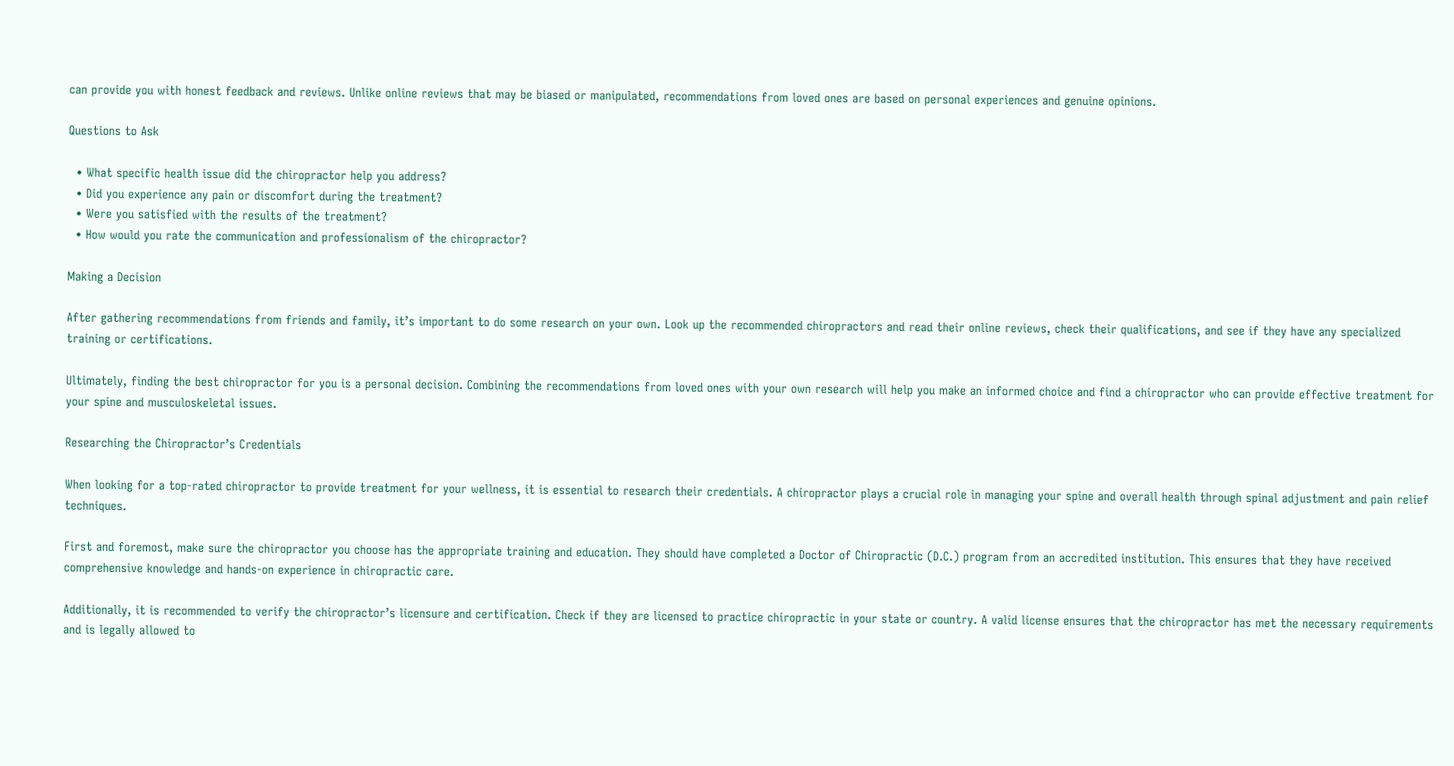can provide you with honest feedback and reviews. Unlike online reviews that may be biased or manipulated, recommendations from loved ones are based on personal experiences and genuine opinions.

Questions to Ask

  • What specific health issue did the chiropractor help you address?
  • Did you experience any pain or discomfort during the treatment?
  • Were you satisfied with the results of the treatment?
  • How would you rate the communication and professionalism of the chiropractor?

Making a Decision

After gathering recommendations from friends and family, it’s important to do some research on your own. Look up the recommended chiropractors and read their online reviews, check their qualifications, and see if they have any specialized training or certifications.

Ultimately, finding the best chiropractor for you is a personal decision. Combining the recommendations from loved ones with your own research will help you make an informed choice and find a chiropractor who can provide effective treatment for your spine and musculoskeletal issues.

Researching the Chiropractor’s Credentials

When looking for a top-rated chiropractor to provide treatment for your wellness, it is essential to research their credentials. A chiropractor plays a crucial role in managing your spine and overall health through spinal adjustment and pain relief techniques.

First and foremost, make sure the chiropractor you choose has the appropriate training and education. They should have completed a Doctor of Chiropractic (D.C.) program from an accredited institution. This ensures that they have received comprehensive knowledge and hands-on experience in chiropractic care.

Additionally, it is recommended to verify the chiropractor’s licensure and certification. Check if they are licensed to practice chiropractic in your state or country. A valid license ensures that the chiropractor has met the necessary requirements and is legally allowed to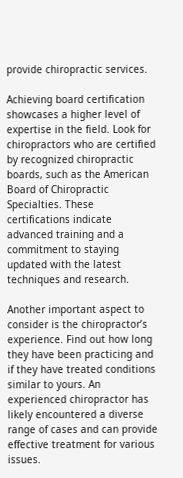provide chiropractic services.

Achieving board certification showcases a higher level of expertise in the field. Look for chiropractors who are certified by recognized chiropractic boards, such as the American Board of Chiropractic Specialties. These certifications indicate advanced training and a commitment to staying updated with the latest techniques and research.

Another important aspect to consider is the chiropractor’s experience. Find out how long they have been practicing and if they have treated conditions similar to yours. An experienced chiropractor has likely encountered a diverse range of cases and can provide effective treatment for various issues.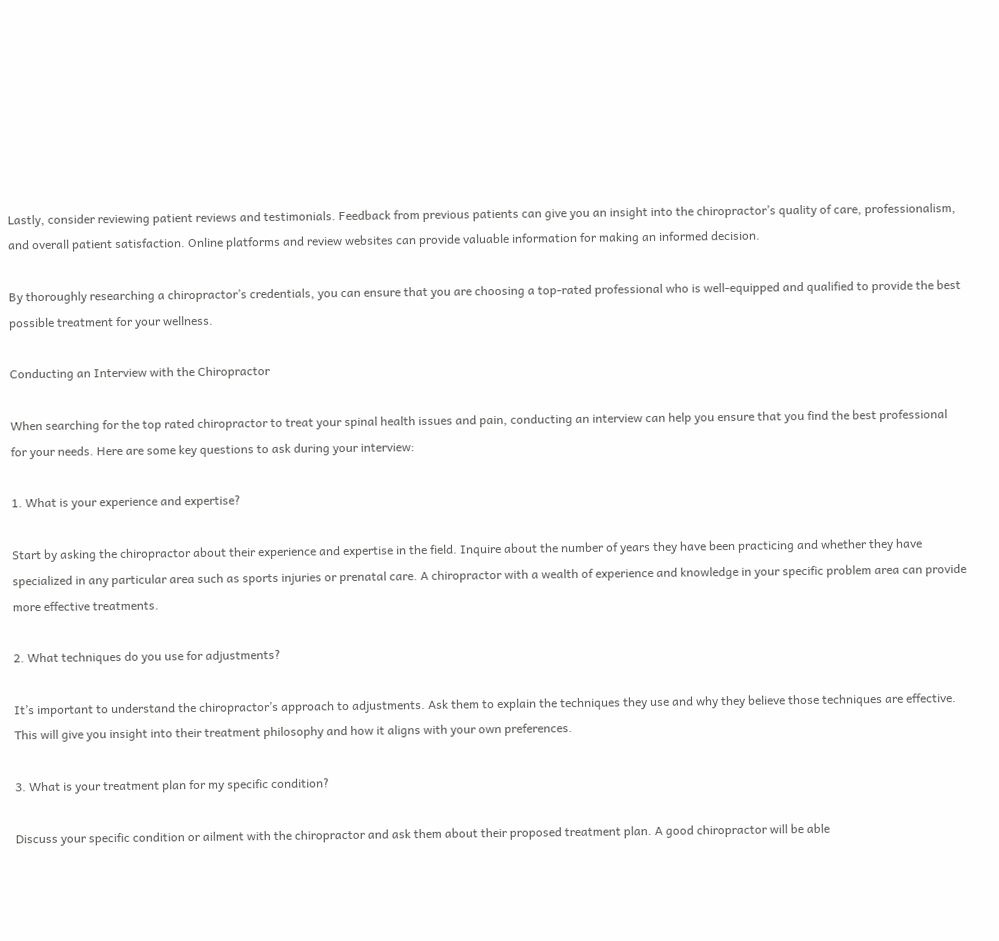Lastly, consider reviewing patient reviews and testimonials. Feedback from previous patients can give you an insight into the chiropractor’s quality of care, professionalism, and overall patient satisfaction. Online platforms and review websites can provide valuable information for making an informed decision.

By thoroughly researching a chiropractor’s credentials, you can ensure that you are choosing a top-rated professional who is well-equipped and qualified to provide the best possible treatment for your wellness.

Conducting an Interview with the Chiropractor

When searching for the top rated chiropractor to treat your spinal health issues and pain, conducting an interview can help you ensure that you find the best professional for your needs. Here are some key questions to ask during your interview:

1. What is your experience and expertise?

Start by asking the chiropractor about their experience and expertise in the field. Inquire about the number of years they have been practicing and whether they have specialized in any particular area such as sports injuries or prenatal care. A chiropractor with a wealth of experience and knowledge in your specific problem area can provide more effective treatments.

2. What techniques do you use for adjustments?

It’s important to understand the chiropractor’s approach to adjustments. Ask them to explain the techniques they use and why they believe those techniques are effective. This will give you insight into their treatment philosophy and how it aligns with your own preferences.

3. What is your treatment plan for my specific condition?

Discuss your specific condition or ailment with the chiropractor and ask them about their proposed treatment plan. A good chiropractor will be able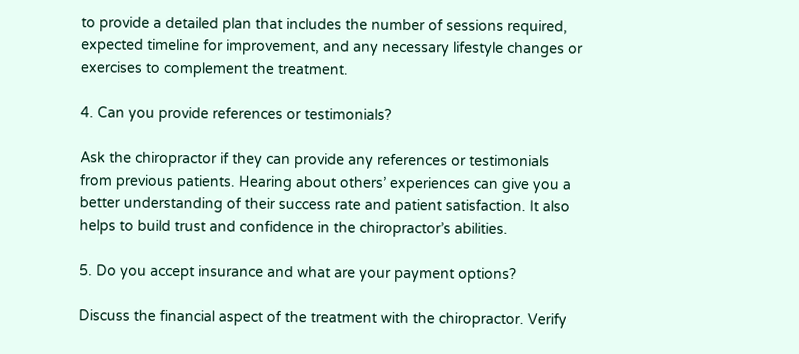to provide a detailed plan that includes the number of sessions required, expected timeline for improvement, and any necessary lifestyle changes or exercises to complement the treatment.

4. Can you provide references or testimonials?

Ask the chiropractor if they can provide any references or testimonials from previous patients. Hearing about others’ experiences can give you a better understanding of their success rate and patient satisfaction. It also helps to build trust and confidence in the chiropractor’s abilities.

5. Do you accept insurance and what are your payment options?

Discuss the financial aspect of the treatment with the chiropractor. Verify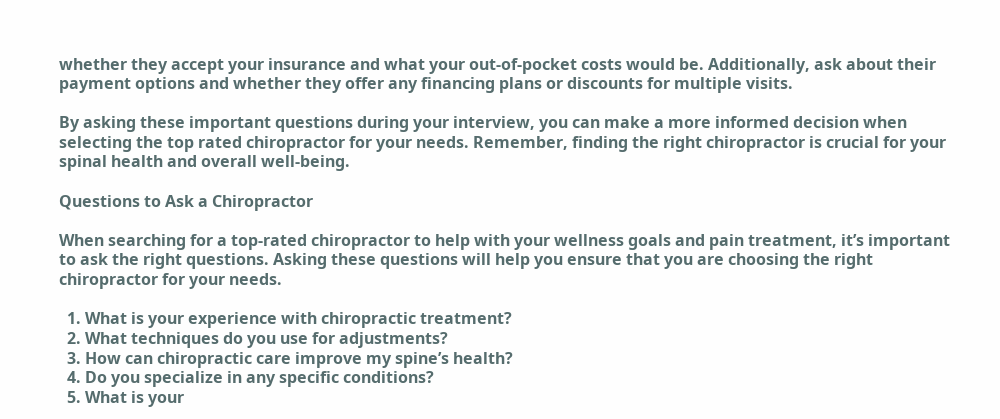whether they accept your insurance and what your out-of-pocket costs would be. Additionally, ask about their payment options and whether they offer any financing plans or discounts for multiple visits.

By asking these important questions during your interview, you can make a more informed decision when selecting the top rated chiropractor for your needs. Remember, finding the right chiropractor is crucial for your spinal health and overall well-being.

Questions to Ask a Chiropractor

When searching for a top-rated chiropractor to help with your wellness goals and pain treatment, it’s important to ask the right questions. Asking these questions will help you ensure that you are choosing the right chiropractor for your needs.

  1. What is your experience with chiropractic treatment?
  2. What techniques do you use for adjustments?
  3. How can chiropractic care improve my spine’s health?
  4. Do you specialize in any specific conditions?
  5. What is your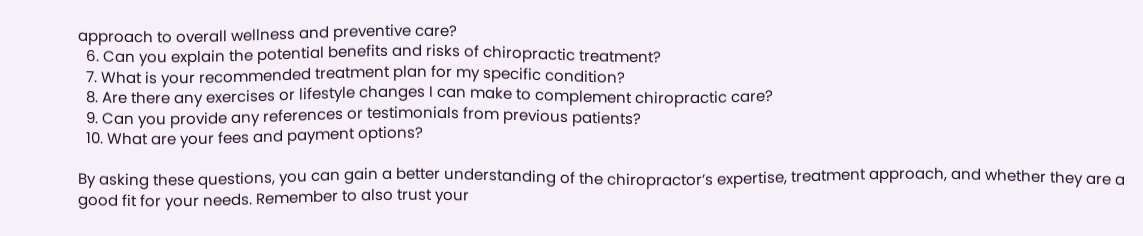approach to overall wellness and preventive care?
  6. Can you explain the potential benefits and risks of chiropractic treatment?
  7. What is your recommended treatment plan for my specific condition?
  8. Are there any exercises or lifestyle changes I can make to complement chiropractic care?
  9. Can you provide any references or testimonials from previous patients?
  10. What are your fees and payment options?

By asking these questions, you can gain a better understanding of the chiropractor’s expertise, treatment approach, and whether they are a good fit for your needs. Remember to also trust your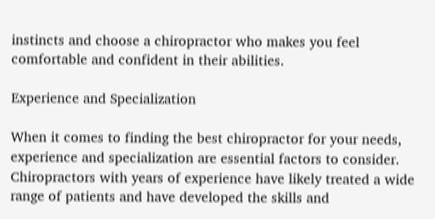instincts and choose a chiropractor who makes you feel comfortable and confident in their abilities.

Experience and Specialization

When it comes to finding the best chiropractor for your needs, experience and specialization are essential factors to consider. Chiropractors with years of experience have likely treated a wide range of patients and have developed the skills and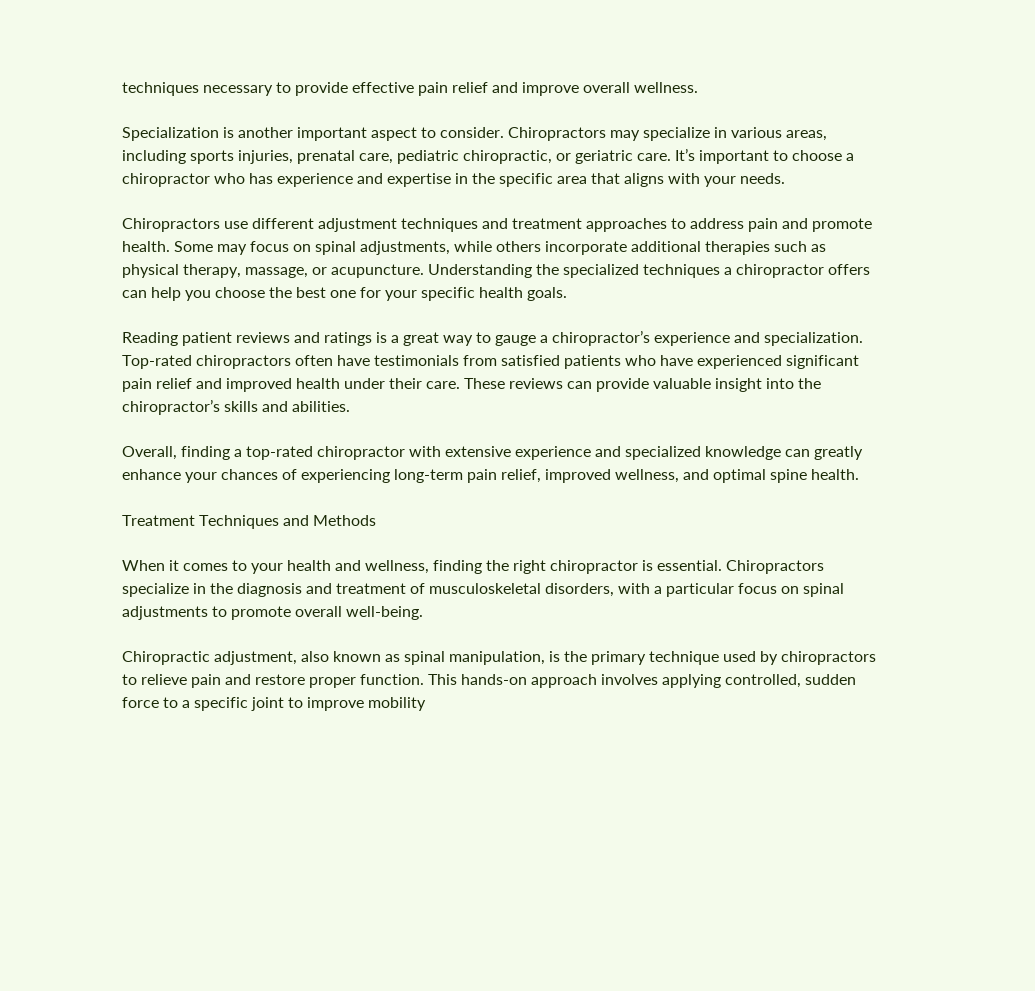techniques necessary to provide effective pain relief and improve overall wellness.

Specialization is another important aspect to consider. Chiropractors may specialize in various areas, including sports injuries, prenatal care, pediatric chiropractic, or geriatric care. It’s important to choose a chiropractor who has experience and expertise in the specific area that aligns with your needs.

Chiropractors use different adjustment techniques and treatment approaches to address pain and promote health. Some may focus on spinal adjustments, while others incorporate additional therapies such as physical therapy, massage, or acupuncture. Understanding the specialized techniques a chiropractor offers can help you choose the best one for your specific health goals.

Reading patient reviews and ratings is a great way to gauge a chiropractor’s experience and specialization. Top-rated chiropractors often have testimonials from satisfied patients who have experienced significant pain relief and improved health under their care. These reviews can provide valuable insight into the chiropractor’s skills and abilities.

Overall, finding a top-rated chiropractor with extensive experience and specialized knowledge can greatly enhance your chances of experiencing long-term pain relief, improved wellness, and optimal spine health.

Treatment Techniques and Methods

When it comes to your health and wellness, finding the right chiropractor is essential. Chiropractors specialize in the diagnosis and treatment of musculoskeletal disorders, with a particular focus on spinal adjustments to promote overall well-being.

Chiropractic adjustment, also known as spinal manipulation, is the primary technique used by chiropractors to relieve pain and restore proper function. This hands-on approach involves applying controlled, sudden force to a specific joint to improve mobility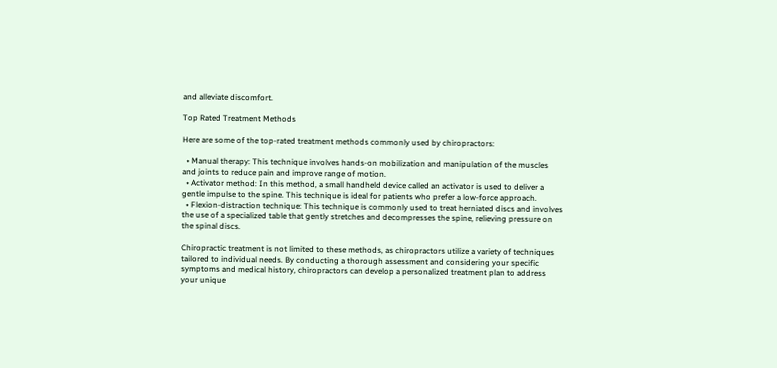and alleviate discomfort.

Top Rated Treatment Methods

Here are some of the top-rated treatment methods commonly used by chiropractors:

  • Manual therapy: This technique involves hands-on mobilization and manipulation of the muscles and joints to reduce pain and improve range of motion.
  • Activator method: In this method, a small handheld device called an activator is used to deliver a gentle impulse to the spine. This technique is ideal for patients who prefer a low-force approach.
  • Flexion-distraction technique: This technique is commonly used to treat herniated discs and involves the use of a specialized table that gently stretches and decompresses the spine, relieving pressure on the spinal discs.

Chiropractic treatment is not limited to these methods, as chiropractors utilize a variety of techniques tailored to individual needs. By conducting a thorough assessment and considering your specific symptoms and medical history, chiropractors can develop a personalized treatment plan to address your unique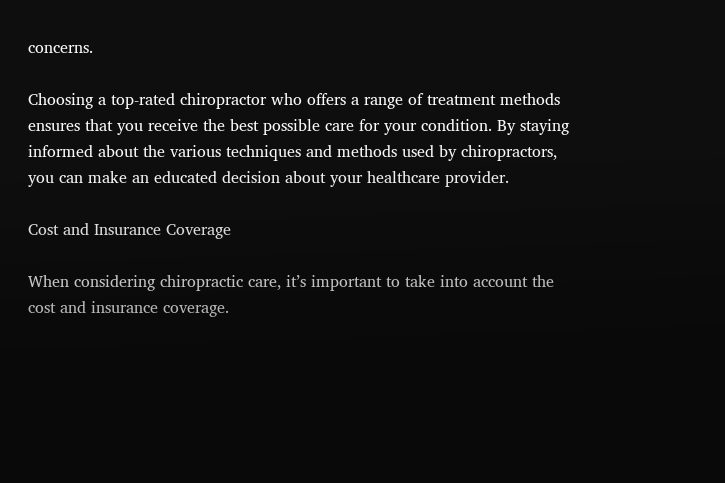concerns.

Choosing a top-rated chiropractor who offers a range of treatment methods ensures that you receive the best possible care for your condition. By staying informed about the various techniques and methods used by chiropractors, you can make an educated decision about your healthcare provider.

Cost and Insurance Coverage

When considering chiropractic care, it’s important to take into account the cost and insurance coverage.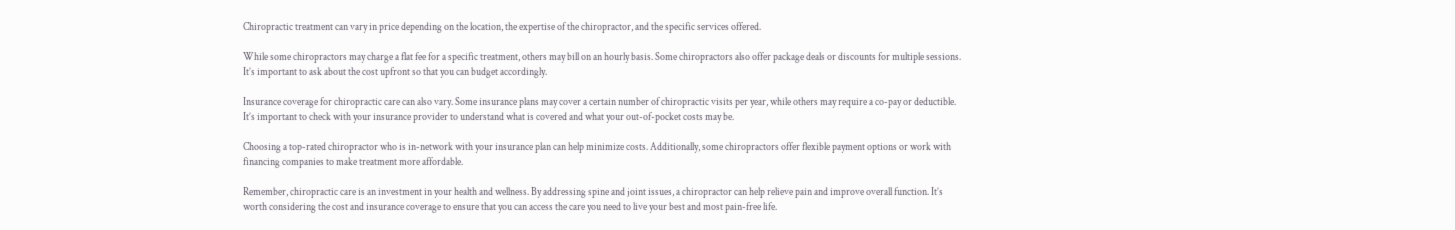Chiropractic treatment can vary in price depending on the location, the expertise of the chiropractor, and the specific services offered.

While some chiropractors may charge a flat fee for a specific treatment, others may bill on an hourly basis. Some chiropractors also offer package deals or discounts for multiple sessions. It’s important to ask about the cost upfront so that you can budget accordingly.

Insurance coverage for chiropractic care can also vary. Some insurance plans may cover a certain number of chiropractic visits per year, while others may require a co-pay or deductible. It’s important to check with your insurance provider to understand what is covered and what your out-of-pocket costs may be.

Choosing a top-rated chiropractor who is in-network with your insurance plan can help minimize costs. Additionally, some chiropractors offer flexible payment options or work with financing companies to make treatment more affordable.

Remember, chiropractic care is an investment in your health and wellness. By addressing spine and joint issues, a chiropractor can help relieve pain and improve overall function. It’s worth considering the cost and insurance coverage to ensure that you can access the care you need to live your best and most pain-free life.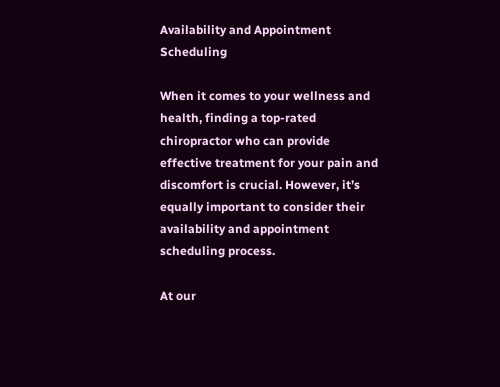Availability and Appointment Scheduling

When it comes to your wellness and health, finding a top-rated chiropractor who can provide effective treatment for your pain and discomfort is crucial. However, it’s equally important to consider their availability and appointment scheduling process.

At our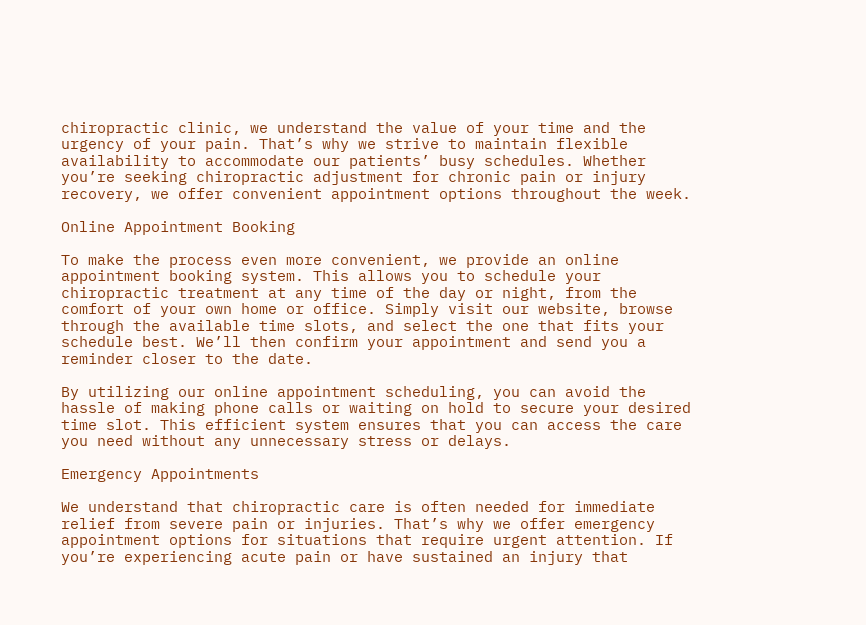chiropractic clinic, we understand the value of your time and the urgency of your pain. That’s why we strive to maintain flexible availability to accommodate our patients’ busy schedules. Whether you’re seeking chiropractic adjustment for chronic pain or injury recovery, we offer convenient appointment options throughout the week.

Online Appointment Booking

To make the process even more convenient, we provide an online appointment booking system. This allows you to schedule your chiropractic treatment at any time of the day or night, from the comfort of your own home or office. Simply visit our website, browse through the available time slots, and select the one that fits your schedule best. We’ll then confirm your appointment and send you a reminder closer to the date.

By utilizing our online appointment scheduling, you can avoid the hassle of making phone calls or waiting on hold to secure your desired time slot. This efficient system ensures that you can access the care you need without any unnecessary stress or delays.

Emergency Appointments

We understand that chiropractic care is often needed for immediate relief from severe pain or injuries. That’s why we offer emergency appointment options for situations that require urgent attention. If you’re experiencing acute pain or have sustained an injury that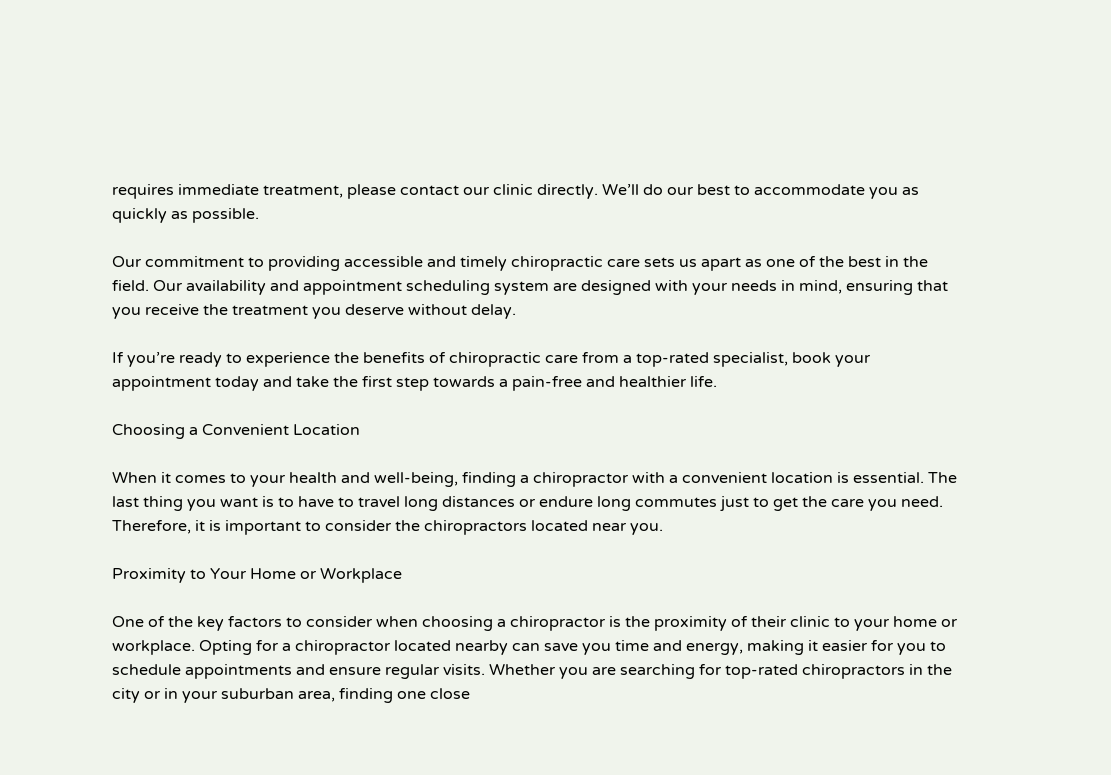requires immediate treatment, please contact our clinic directly. We’ll do our best to accommodate you as quickly as possible.

Our commitment to providing accessible and timely chiropractic care sets us apart as one of the best in the field. Our availability and appointment scheduling system are designed with your needs in mind, ensuring that you receive the treatment you deserve without delay.

If you’re ready to experience the benefits of chiropractic care from a top-rated specialist, book your appointment today and take the first step towards a pain-free and healthier life.

Choosing a Convenient Location

When it comes to your health and well-being, finding a chiropractor with a convenient location is essential. The last thing you want is to have to travel long distances or endure long commutes just to get the care you need. Therefore, it is important to consider the chiropractors located near you.

Proximity to Your Home or Workplace

One of the key factors to consider when choosing a chiropractor is the proximity of their clinic to your home or workplace. Opting for a chiropractor located nearby can save you time and energy, making it easier for you to schedule appointments and ensure regular visits. Whether you are searching for top-rated chiropractors in the city or in your suburban area, finding one close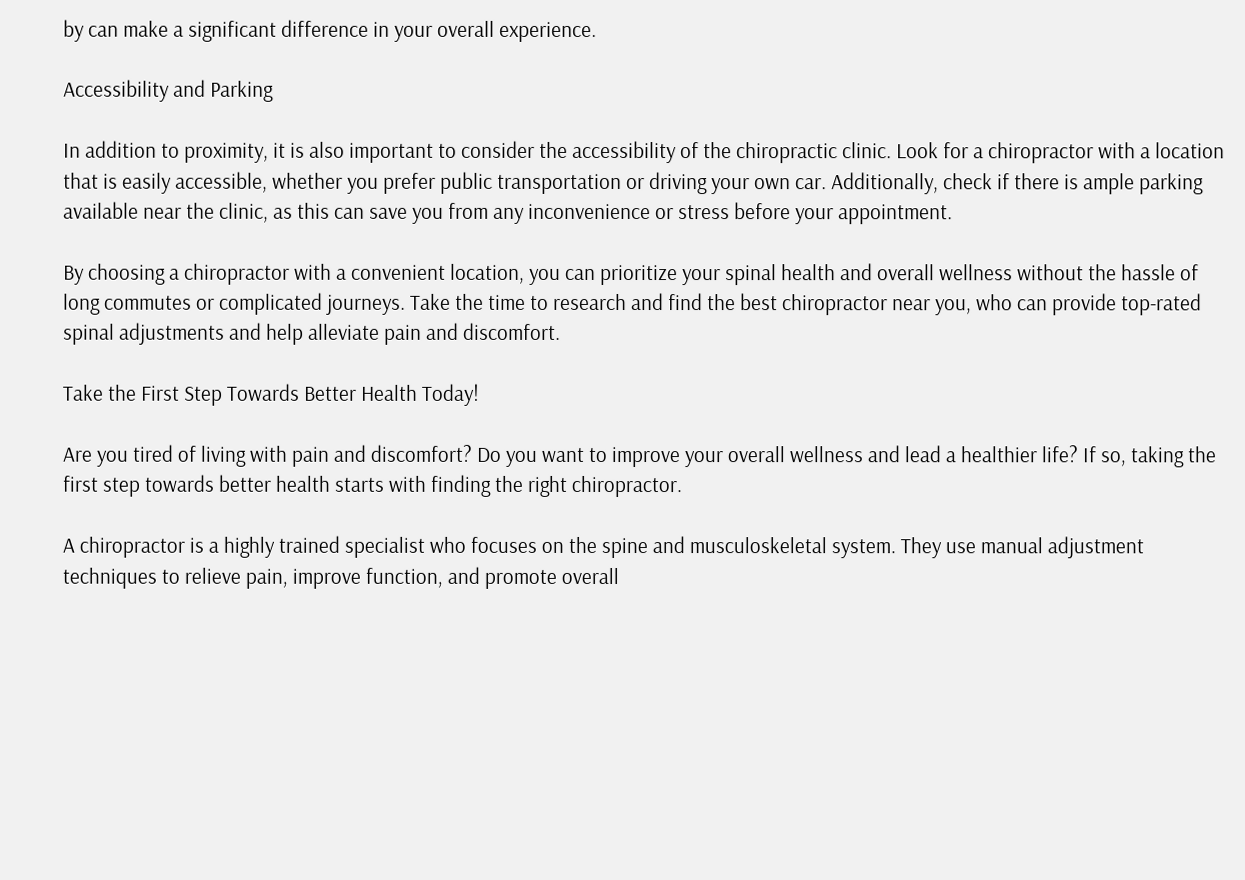by can make a significant difference in your overall experience.

Accessibility and Parking

In addition to proximity, it is also important to consider the accessibility of the chiropractic clinic. Look for a chiropractor with a location that is easily accessible, whether you prefer public transportation or driving your own car. Additionally, check if there is ample parking available near the clinic, as this can save you from any inconvenience or stress before your appointment.

By choosing a chiropractor with a convenient location, you can prioritize your spinal health and overall wellness without the hassle of long commutes or complicated journeys. Take the time to research and find the best chiropractor near you, who can provide top-rated spinal adjustments and help alleviate pain and discomfort.

Take the First Step Towards Better Health Today!

Are you tired of living with pain and discomfort? Do you want to improve your overall wellness and lead a healthier life? If so, taking the first step towards better health starts with finding the right chiropractor.

A chiropractor is a highly trained specialist who focuses on the spine and musculoskeletal system. They use manual adjustment techniques to relieve pain, improve function, and promote overall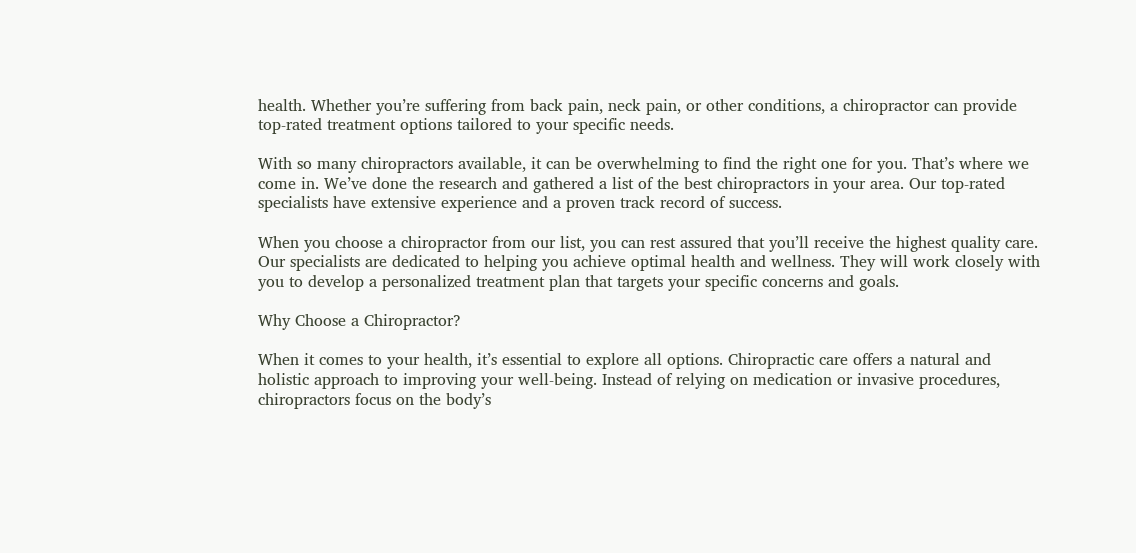health. Whether you’re suffering from back pain, neck pain, or other conditions, a chiropractor can provide top-rated treatment options tailored to your specific needs.

With so many chiropractors available, it can be overwhelming to find the right one for you. That’s where we come in. We’ve done the research and gathered a list of the best chiropractors in your area. Our top-rated specialists have extensive experience and a proven track record of success.

When you choose a chiropractor from our list, you can rest assured that you’ll receive the highest quality care. Our specialists are dedicated to helping you achieve optimal health and wellness. They will work closely with you to develop a personalized treatment plan that targets your specific concerns and goals.

Why Choose a Chiropractor?

When it comes to your health, it’s essential to explore all options. Chiropractic care offers a natural and holistic approach to improving your well-being. Instead of relying on medication or invasive procedures, chiropractors focus on the body’s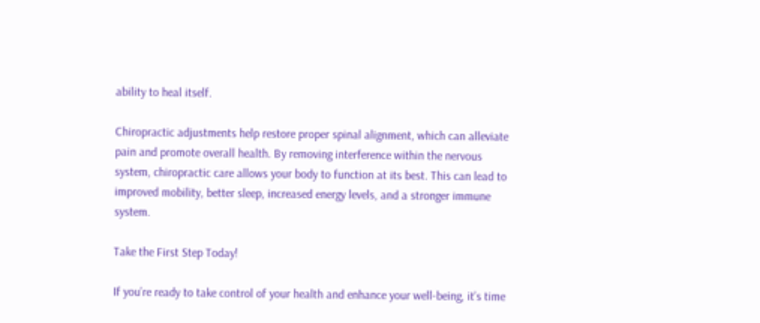ability to heal itself.

Chiropractic adjustments help restore proper spinal alignment, which can alleviate pain and promote overall health. By removing interference within the nervous system, chiropractic care allows your body to function at its best. This can lead to improved mobility, better sleep, increased energy levels, and a stronger immune system.

Take the First Step Today!

If you’re ready to take control of your health and enhance your well-being, it’s time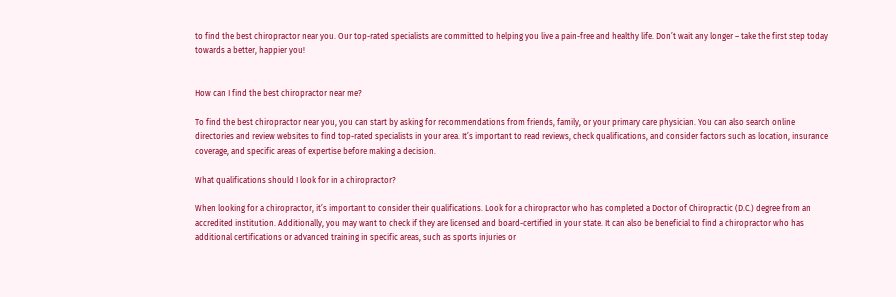to find the best chiropractor near you. Our top-rated specialists are committed to helping you live a pain-free and healthy life. Don’t wait any longer – take the first step today towards a better, happier you!


How can I find the best chiropractor near me?

To find the best chiropractor near you, you can start by asking for recommendations from friends, family, or your primary care physician. You can also search online directories and review websites to find top-rated specialists in your area. It’s important to read reviews, check qualifications, and consider factors such as location, insurance coverage, and specific areas of expertise before making a decision.

What qualifications should I look for in a chiropractor?

When looking for a chiropractor, it’s important to consider their qualifications. Look for a chiropractor who has completed a Doctor of Chiropractic (D.C.) degree from an accredited institution. Additionally, you may want to check if they are licensed and board-certified in your state. It can also be beneficial to find a chiropractor who has additional certifications or advanced training in specific areas, such as sports injuries or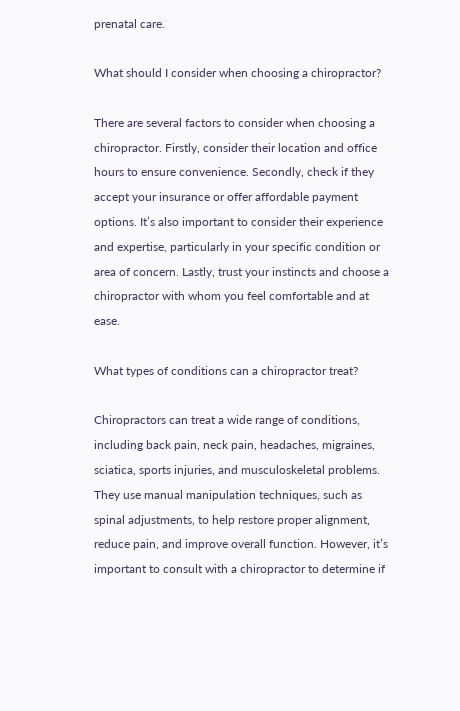prenatal care.

What should I consider when choosing a chiropractor?

There are several factors to consider when choosing a chiropractor. Firstly, consider their location and office hours to ensure convenience. Secondly, check if they accept your insurance or offer affordable payment options. It’s also important to consider their experience and expertise, particularly in your specific condition or area of concern. Lastly, trust your instincts and choose a chiropractor with whom you feel comfortable and at ease.

What types of conditions can a chiropractor treat?

Chiropractors can treat a wide range of conditions, including back pain, neck pain, headaches, migraines, sciatica, sports injuries, and musculoskeletal problems. They use manual manipulation techniques, such as spinal adjustments, to help restore proper alignment, reduce pain, and improve overall function. However, it’s important to consult with a chiropractor to determine if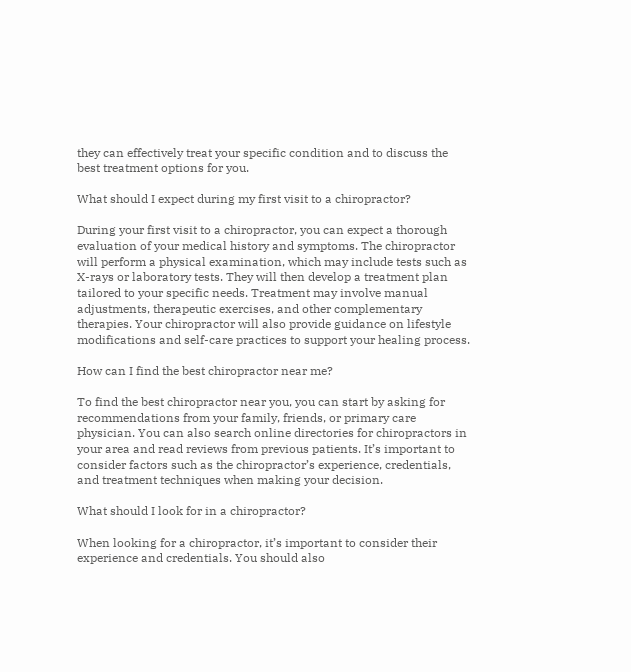they can effectively treat your specific condition and to discuss the best treatment options for you.

What should I expect during my first visit to a chiropractor?

During your first visit to a chiropractor, you can expect a thorough evaluation of your medical history and symptoms. The chiropractor will perform a physical examination, which may include tests such as X-rays or laboratory tests. They will then develop a treatment plan tailored to your specific needs. Treatment may involve manual adjustments, therapeutic exercises, and other complementary therapies. Your chiropractor will also provide guidance on lifestyle modifications and self-care practices to support your healing process.

How can I find the best chiropractor near me?

To find the best chiropractor near you, you can start by asking for recommendations from your family, friends, or primary care physician. You can also search online directories for chiropractors in your area and read reviews from previous patients. It’s important to consider factors such as the chiropractor’s experience, credentials, and treatment techniques when making your decision.

What should I look for in a chiropractor?

When looking for a chiropractor, it’s important to consider their experience and credentials. You should also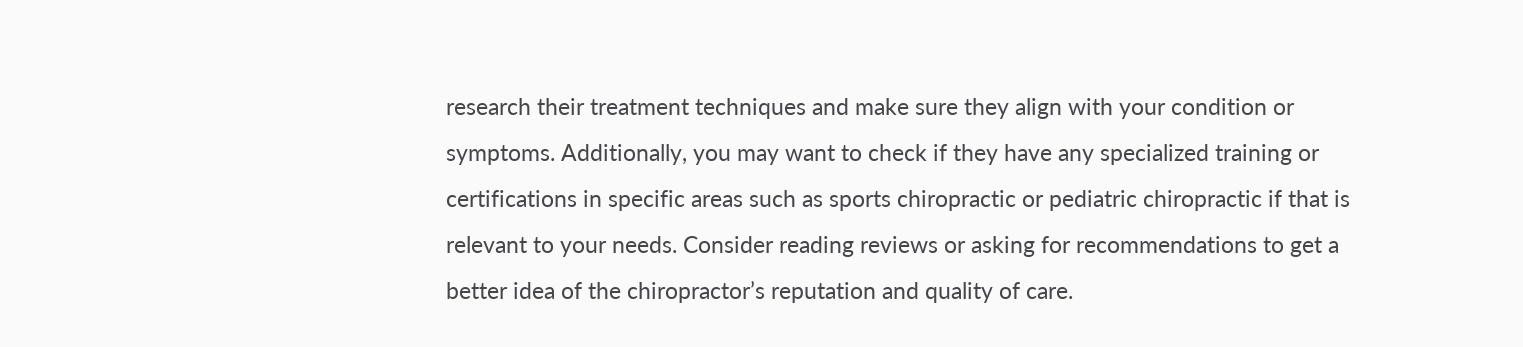research their treatment techniques and make sure they align with your condition or symptoms. Additionally, you may want to check if they have any specialized training or certifications in specific areas such as sports chiropractic or pediatric chiropractic if that is relevant to your needs. Consider reading reviews or asking for recommendations to get a better idea of the chiropractor’s reputation and quality of care.